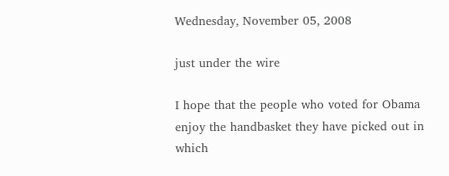Wednesday, November 05, 2008

just under the wire

I hope that the people who voted for Obama enjoy the handbasket they have picked out in which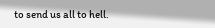to send us all to hell.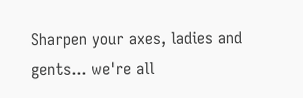Sharpen your axes, ladies and gents... we're all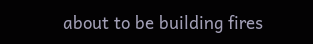about to be building fires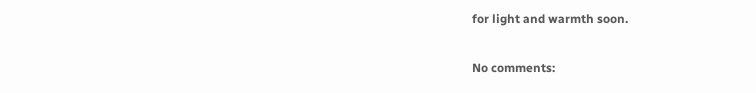for light and warmth soon.

No comments: